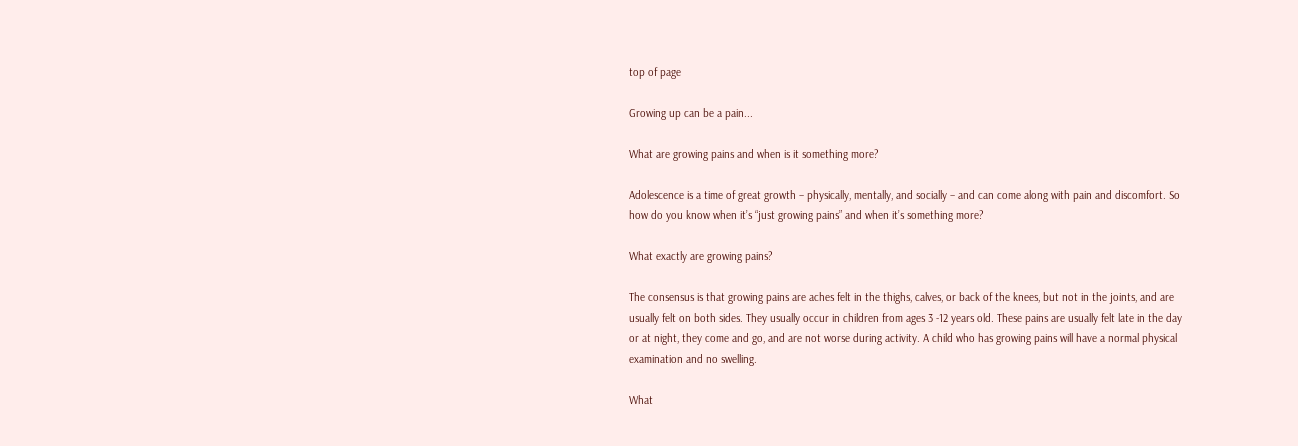top of page

Growing up can be a pain...

What are growing pains and when is it something more?

Adolescence is a time of great growth – physically, mentally, and socially – and can come along with pain and discomfort. So how do you know when it’s “just growing pains” and when it’s something more?

What exactly are growing pains?

The consensus is that growing pains are aches felt in the thighs, calves, or back of the knees, but not in the joints, and are usually felt on both sides. They usually occur in children from ages 3 -12 years old. These pains are usually felt late in the day or at night, they come and go, and are not worse during activity. A child who has growing pains will have a normal physical examination and no swelling.

What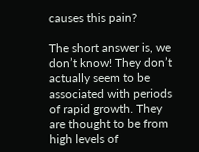causes this pain?

The short answer is, we don’t know! They don’t actually seem to be associated with periods of rapid growth. They are thought to be from high levels of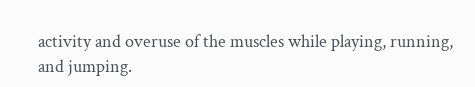activity and overuse of the muscles while playing, running, and jumping.